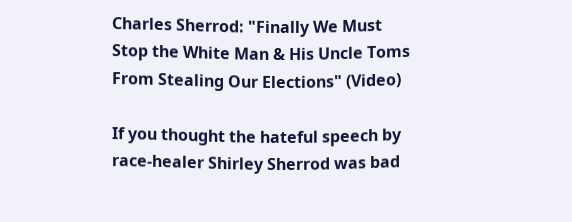Charles Sherrod: "Finally We Must Stop the White Man & His Uncle Toms From Stealing Our Elections" (Video)

If you thought the hateful speech by race-healer Shirley Sherrod was bad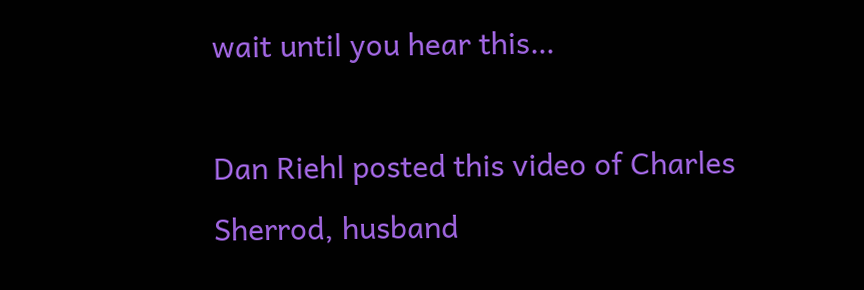wait until you hear this…

Dan Riehl posted this video of Charles Sherrod, husband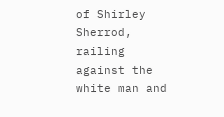of Shirley Sherrod, railing against the white man and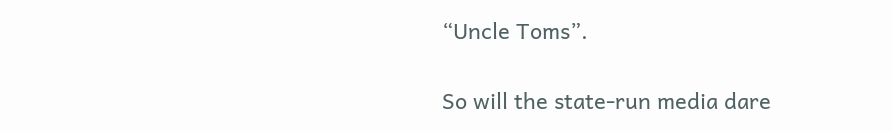“Uncle Toms”.

So will the state-run media dare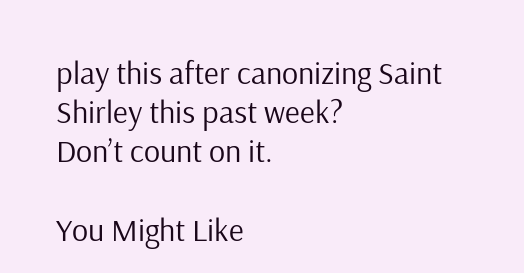play this after canonizing Saint Shirley this past week?
Don’t count on it.

You Might Like